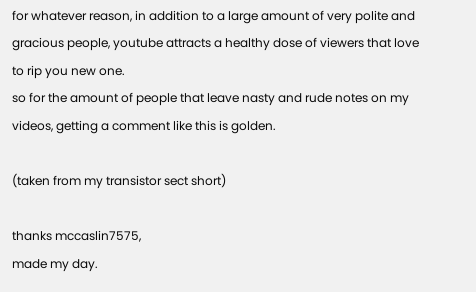for whatever reason, in addition to a large amount of very polite and gracious people, youtube attracts a healthy dose of viewers that love to rip you new one.
so for the amount of people that leave nasty and rude notes on my videos, getting a comment like this is golden.

(taken from my transistor sect short)

thanks mccaslin7575,
made my day.